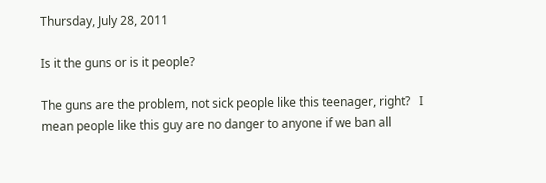Thursday, July 28, 2011

Is it the guns or is it people?

The guns are the problem, not sick people like this teenager, right?   I mean people like this guy are no danger to anyone if we ban all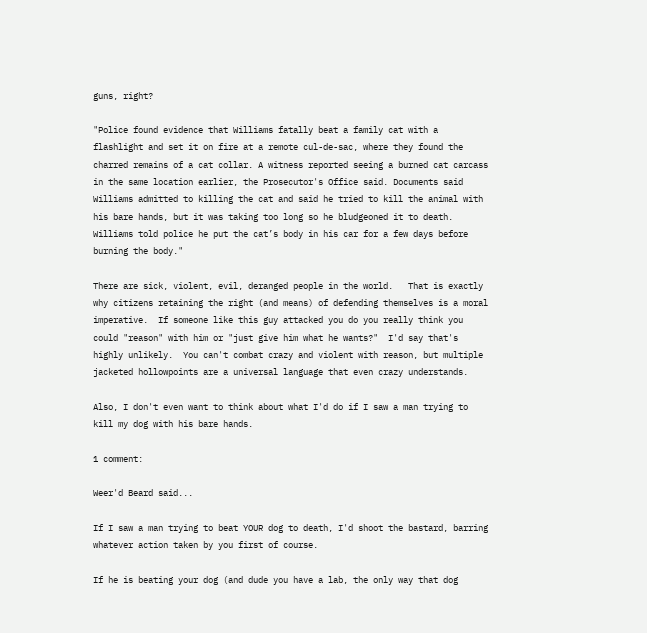guns, right?

"Police found evidence that Williams fatally beat a family cat with a flashlight and set it on fire at a remote cul-de-sac, where they found the charred remains of a cat collar. A witness reported seeing a burned cat carcass in the same location earlier, the Prosecutor's Office said. Documents said Williams admitted to killing the cat and said he tried to kill the animal with his bare hands, but it was taking too long so he bludgeoned it to death. Williams told police he put the cat’s body in his car for a few days before burning the body."

There are sick, violent, evil, deranged people in the world.   That is exactly why citizens retaining the right (and means) of defending themselves is a moral imperative.  If someone like this guy attacked you do you really think you could "reason" with him or "just give him what he wants?"  I'd say that's highly unlikely.  You can't combat crazy and violent with reason, but multiple jacketed hollowpoints are a universal language that even crazy understands.

Also, I don't even want to think about what I'd do if I saw a man trying to kill my dog with his bare hands.

1 comment:

Weer'd Beard said...

If I saw a man trying to beat YOUR dog to death, I'd shoot the bastard, barring whatever action taken by you first of course.

If he is beating your dog (and dude you have a lab, the only way that dog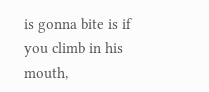is gonna bite is if you climb in his mouth,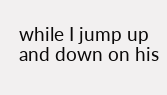while I jump up and down on his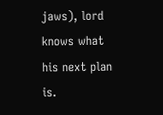jaws), lord knows what his next plan is.